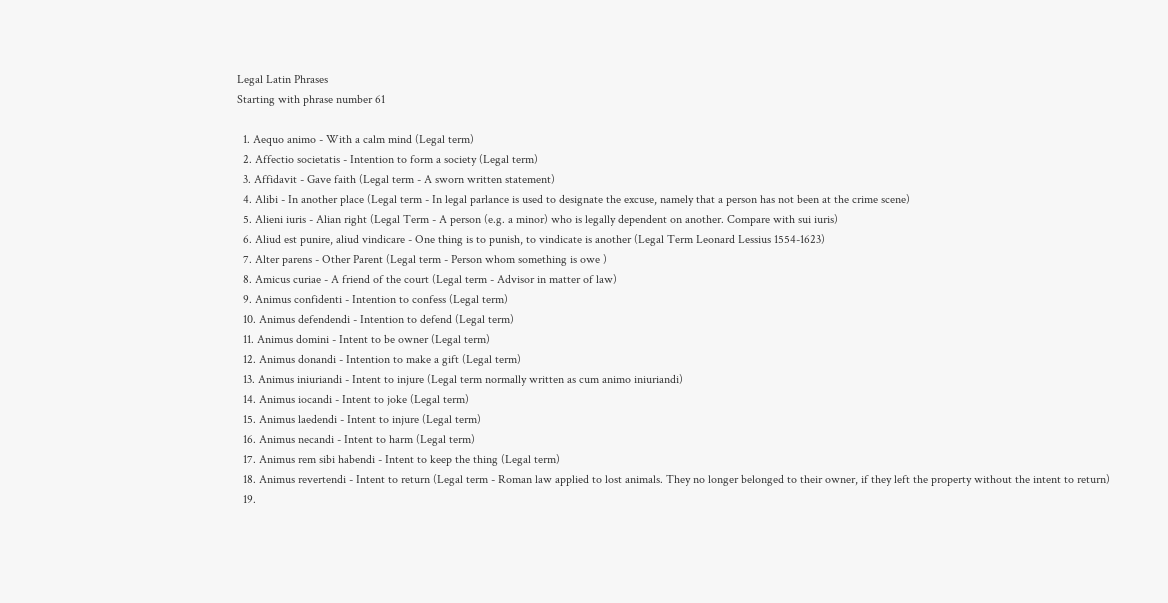Legal Latin Phrases
Starting with phrase number 61

  1. Aequo animo - With a calm mind (Legal term)
  2. Affectio societatis - Intention to form a society (Legal term)
  3. Affidavit - Gave faith (Legal term - A sworn written statement)
  4. Alibi - In another place (Legal term - In legal parlance is used to designate the excuse, namely that a person has not been at the crime scene)
  5. Alieni iuris - Alian right (Legal Term - A person (e.g. a minor) who is legally dependent on another. Compare with sui iuris)
  6. Aliud est punire, aliud vindicare - One thing is to punish, to vindicate is another (Legal Term Leonard Lessius 1554-1623)
  7. Alter parens - Other Parent (Legal term - Person whom something is owe )
  8. Amicus curiae - A friend of the court (Legal term - Advisor in matter of law)
  9. Animus confidenti - Intention to confess (Legal term)
  10. Animus defendendi - Intention to defend (Legal term)
  11. Animus domini - Intent to be owner (Legal term)
  12. Animus donandi - Intention to make a gift (Legal term)
  13. Animus iniuriandi - Intent to injure (Legal term normally written as cum animo iniuriandi)
  14. Animus iocandi - Intent to joke (Legal term)
  15. Animus laedendi - Intent to injure (Legal term)
  16. Animus necandi - Intent to harm (Legal term)
  17. Animus rem sibi habendi - Intent to keep the thing (Legal term)
  18. Animus revertendi - Intent to return (Legal term - Roman law applied to lost animals. They no longer belonged to their owner, if they left the property without the intent to return)
  19.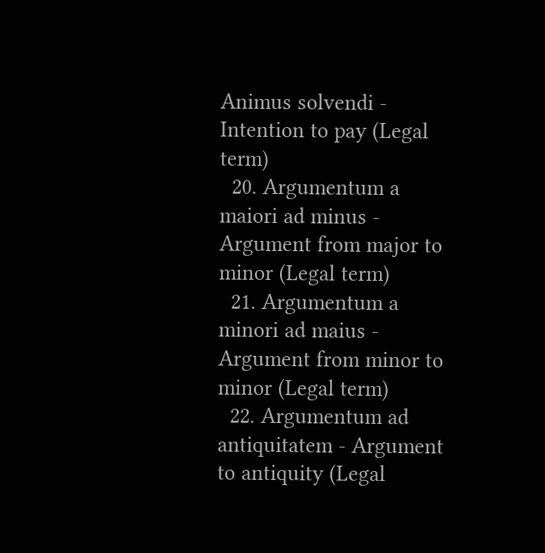Animus solvendi - Intention to pay (Legal term)
  20. Argumentum a maiori ad minus - Argument from major to minor (Legal term)
  21. Argumentum a minori ad maius - Argument from minor to minor (Legal term)
  22. Argumentum ad antiquitatem - Argument to antiquity (Legal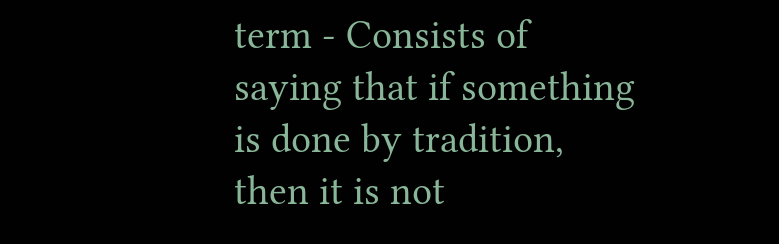term - Consists of saying that if something is done by tradition, then it is not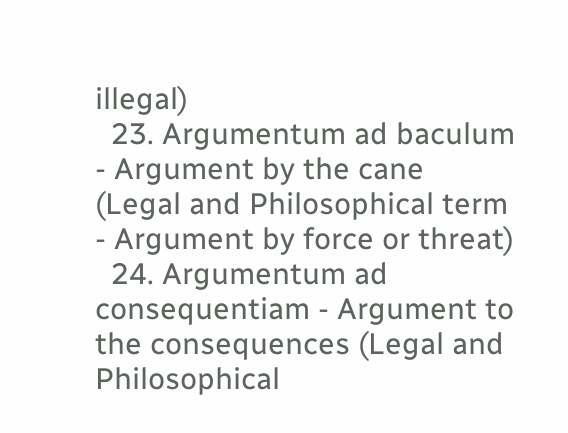illegal)
  23. Argumentum ad baculum - Argument by the cane (Legal and Philosophical term - Argument by force or threat)
  24. Argumentum ad consequentiam - Argument to the consequences (Legal and Philosophical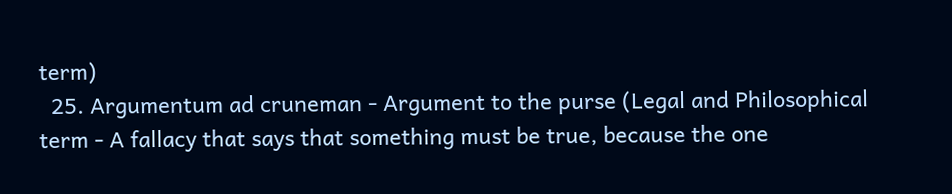term)
  25. Argumentum ad cruneman - Argument to the purse (Legal and Philosophical term - A fallacy that says that something must be true, because the one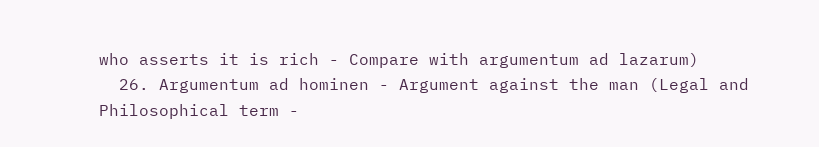who asserts it is rich - Compare with argumentum ad lazarum)
  26. Argumentum ad hominen - Argument against the man (Legal and Philosophical term -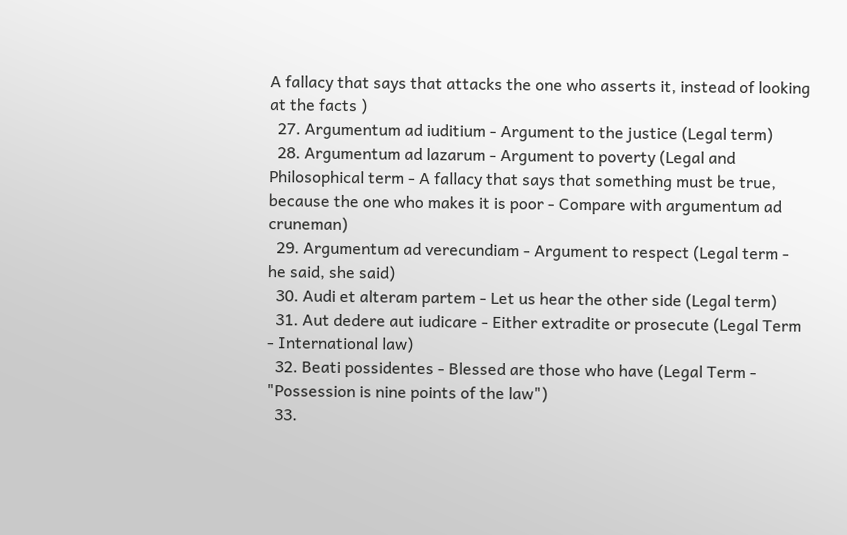A fallacy that says that attacks the one who asserts it, instead of looking at the facts )
  27. Argumentum ad iuditium - Argument to the justice (Legal term)
  28. Argumentum ad lazarum - Argument to poverty (Legal and Philosophical term - A fallacy that says that something must be true, because the one who makes it is poor - Compare with argumentum ad cruneman)
  29. Argumentum ad verecundiam - Argument to respect (Legal term - he said, she said)
  30. Audi et alteram partem - Let us hear the other side (Legal term)
  31. Aut dedere aut iudicare - Either extradite or prosecute (Legal Term - International law)
  32. Beati possidentes - Blessed are those who have (Legal Term - "Possession is nine points of the law")
  33.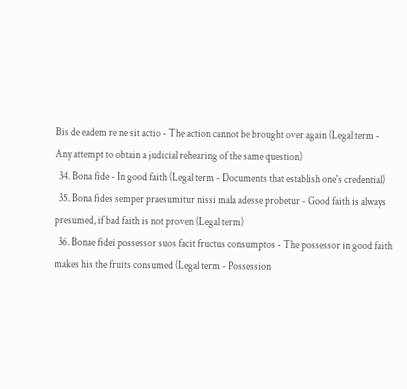Bis de eadem re ne sit actio - The action cannot be brought over again (Legal term - Any attempt to obtain a judicial rehearing of the same question)
  34. Bona fide - In good faith (Legal term - Documents that establish one's credential)
  35. Bona fides semper praesumitur nissi mala adesse probetur - Good faith is always presumed, if bad faith is not proven (Legal term)
  36. Bonae fidei possessor suos facit fructus consumptos - The possessor in good faith makes his the fruits consumed (Legal term - Possession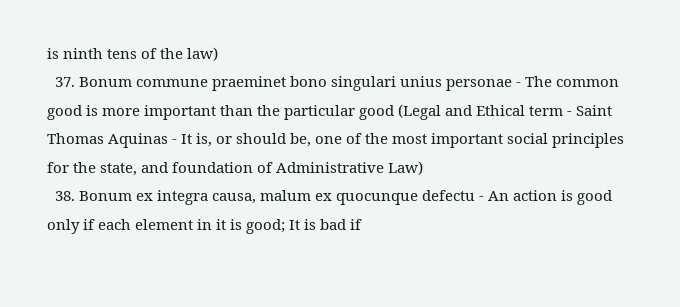is ninth tens of the law)
  37. Bonum commune praeminet bono singulari unius personae - The common good is more important than the particular good (Legal and Ethical term - Saint Thomas Aquinas - It is, or should be, one of the most important social principles for the state, and foundation of Administrative Law)
  38. Bonum ex integra causa, malum ex quocunque defectu - An action is good only if each element in it is good; It is bad if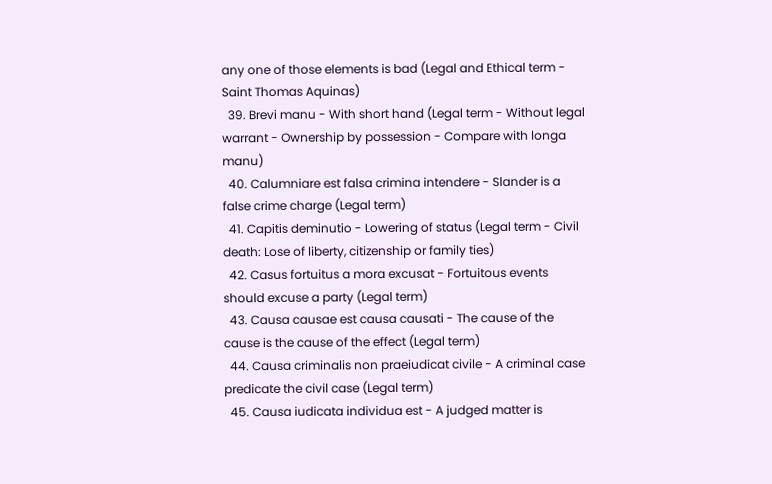any one of those elements is bad (Legal and Ethical term - Saint Thomas Aquinas)
  39. Brevi manu - With short hand (Legal term - Without legal warrant - Ownership by possession - Compare with longa manu)
  40. Calumniare est falsa crimina intendere - Slander is a false crime charge (Legal term)
  41. Capitis deminutio - Lowering of status (Legal term - Civil death: Lose of liberty, citizenship or family ties)
  42. Casus fortuitus a mora excusat - Fortuitous events should excuse a party (Legal term)
  43. Causa causae est causa causati - The cause of the cause is the cause of the effect (Legal term)
  44. Causa criminalis non praeiudicat civile - A criminal case predicate the civil case (Legal term)
  45. Causa iudicata individua est - A judged matter is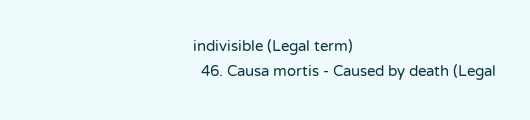indivisible (Legal term)
  46. Causa mortis - Caused by death (Legal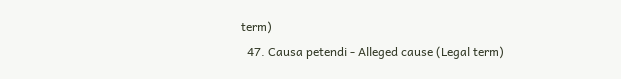term)
  47. Causa petendi - Alleged cause (Legal term)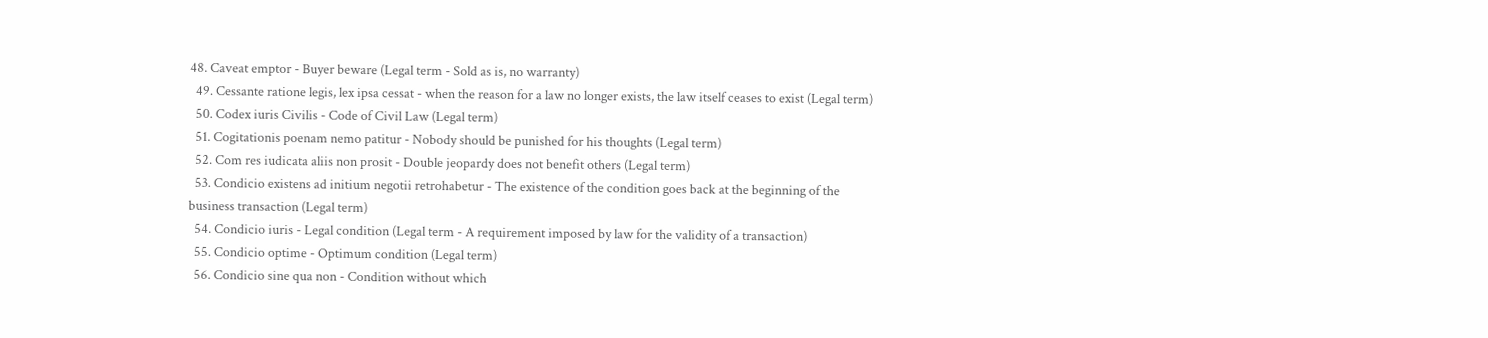48. Caveat emptor - Buyer beware (Legal term - Sold as is, no warranty)
  49. Cessante ratione legis, lex ipsa cessat - when the reason for a law no longer exists, the law itself ceases to exist (Legal term)
  50. Codex iuris Civilis - Code of Civil Law (Legal term)
  51. Cogitationis poenam nemo patitur - Nobody should be punished for his thoughts (Legal term)
  52. Com res iudicata aliis non prosit - Double jeopardy does not benefit others (Legal term)
  53. Condicio existens ad initium negotii retrohabetur - The existence of the condition goes back at the beginning of the business transaction (Legal term)
  54. Condicio iuris - Legal condition (Legal term - A requirement imposed by law for the validity of a transaction)
  55. Condicio optime - Optimum condition (Legal term)
  56. Condicio sine qua non - Condition without which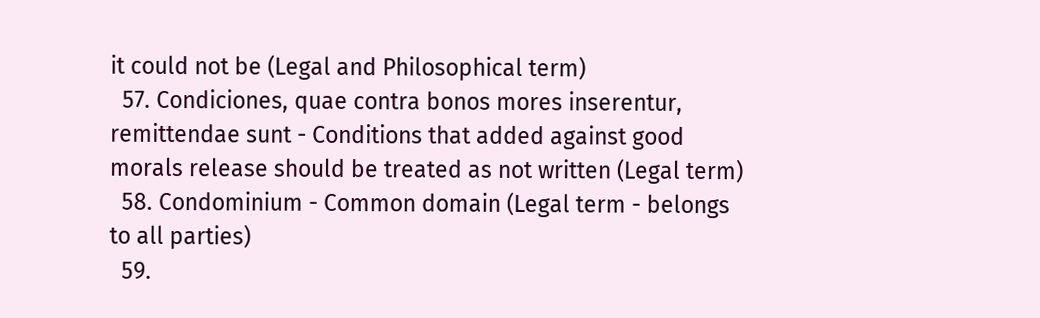it could not be (Legal and Philosophical term)
  57. Condiciones, quae contra bonos mores inserentur, remittendae sunt - Conditions that added against good morals release should be treated as not written (Legal term)
  58. Condominium - Common domain (Legal term - belongs to all parties)
  59.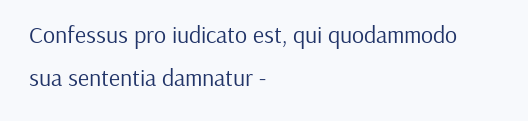Confessus pro iudicato est, qui quodammodo sua sententia damnatur -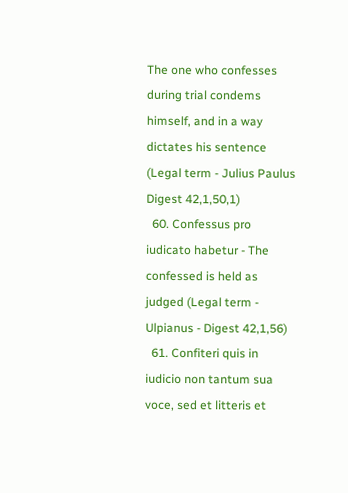The one who confesses during trial condems himself, and in a way dictates his sentence (Legal term - Julius Paulus Digest 42,1,50,1)
  60. Confessus pro iudicato habetur - The confessed is held as judged (Legal term - Ulpianus - Digest 42,1,56)
  61. Confiteri quis in iudicio non tantum sua voce, sed et litteris et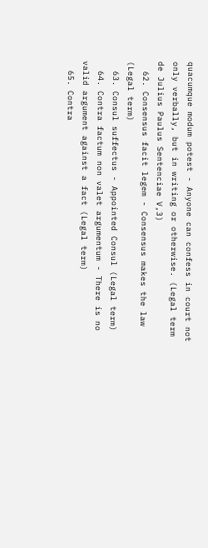quacumque modum potest - Anyone can confess in court not only verbally, but in writing or otherwise. (Legal term de Julius Paulus Sentenciae V,3)
  62. Consensus facit legem - Consensus makes the law (Legal term)
  63. Consul suffectus - Appointed Consul (Legal term)
  64. Contra factum non valet argumentum - There is no valid argument against a fact (Legal term)
  65. Contra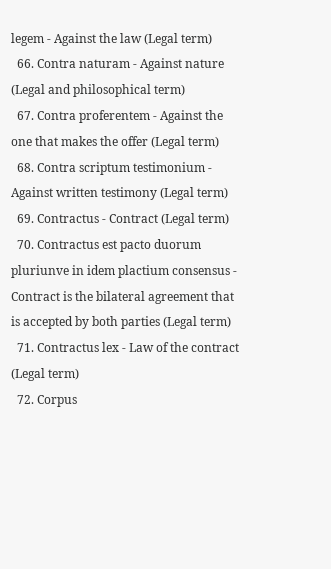legem - Against the law (Legal term)
  66. Contra naturam - Against nature (Legal and philosophical term)
  67. Contra proferentem - Against the one that makes the offer (Legal term)
  68. Contra scriptum testimonium - Against written testimony (Legal term)
  69. Contractus - Contract (Legal term)
  70. Contractus est pacto duorum pluriunve in idem plactium consensus - Contract is the bilateral agreement that is accepted by both parties (Legal term)
  71. Contractus lex - Law of the contract (Legal term)
  72. Corpus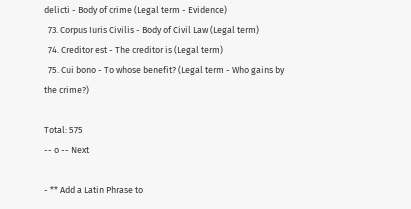delicti - Body of crime (Legal term - Evidence)
  73. Corpus Iuris Civilis - Body of Civil Law (Legal term)
  74. Creditor est - The creditor is (Legal term)
  75. Cui bono - To whose benefit? (Legal term - Who gains by the crime?)

Total: 575
-- o -- Next

- ** Add a Latin Phrase to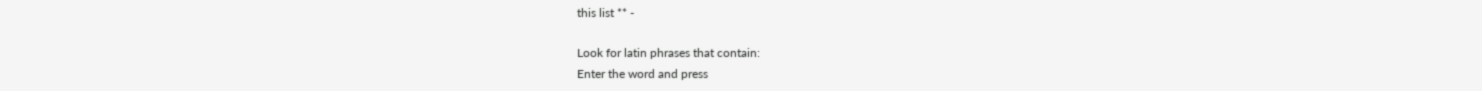this list ** -

Look for latin phrases that contain:
Enter the word and press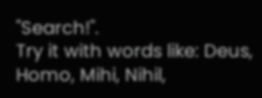"Search!".
Try it with words like: Deus, Homo, Mihi, Nihil,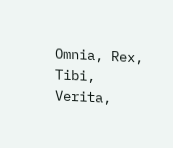Omnia, Rex, Tibi, Verita,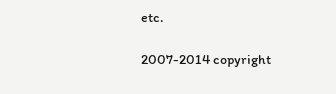etc.

2007-2014 copyright